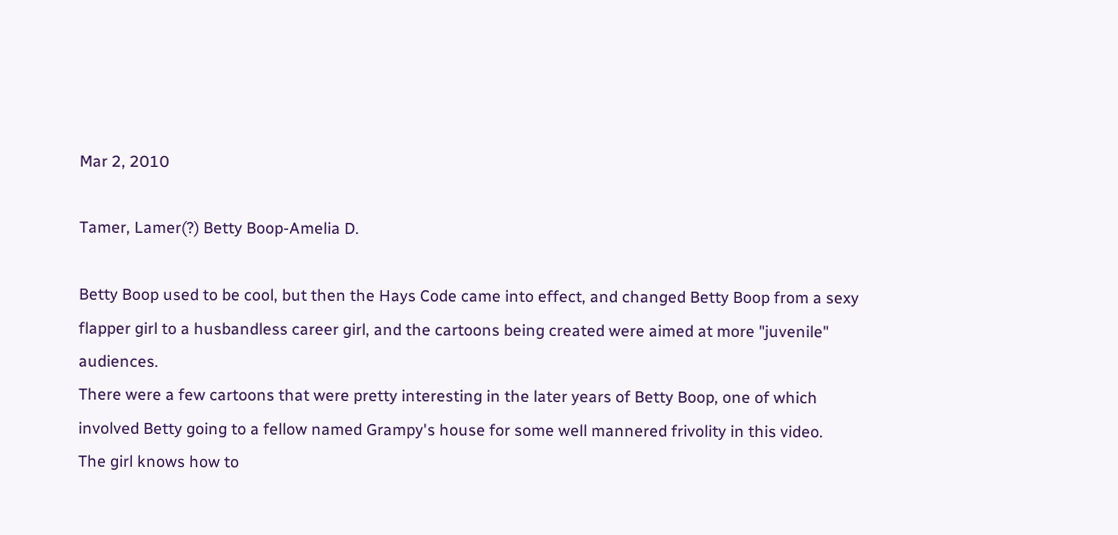Mar 2, 2010

Tamer, Lamer(?) Betty Boop-Amelia D.

Betty Boop used to be cool, but then the Hays Code came into effect, and changed Betty Boop from a sexy flapper girl to a husbandless career girl, and the cartoons being created were aimed at more "juvenile" audiences.
There were a few cartoons that were pretty interesting in the later years of Betty Boop, one of which involved Betty going to a fellow named Grampy's house for some well mannered frivolity in this video.
The girl knows how to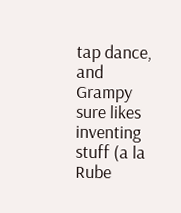tap dance, and Grampy sure likes inventing stuff (a la Rube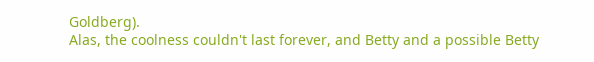Goldberg).
Alas, the coolness couldn't last forever, and Betty and a possible Betty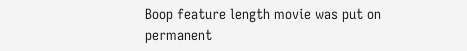Boop feature length movie was put on permanent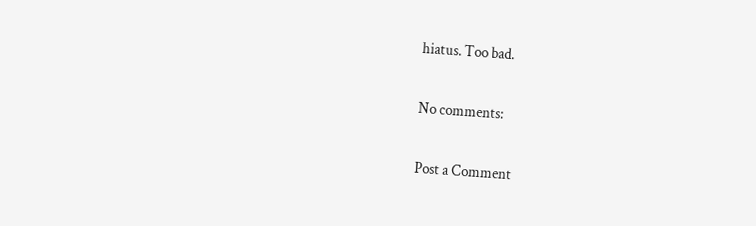hiatus. Too bad.

No comments:

Post a Comment